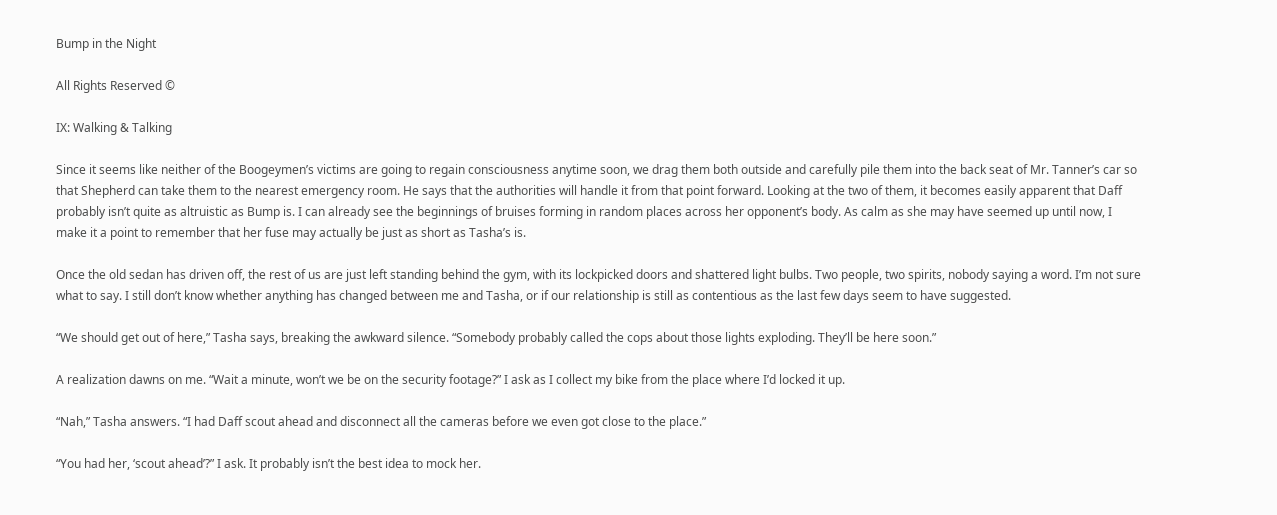Bump in the Night

All Rights Reserved ©

IX: Walking & Talking

Since it seems like neither of the Boogeymen’s victims are going to regain consciousness anytime soon, we drag them both outside and carefully pile them into the back seat of Mr. Tanner’s car so that Shepherd can take them to the nearest emergency room. He says that the authorities will handle it from that point forward. Looking at the two of them, it becomes easily apparent that Daff probably isn’t quite as altruistic as Bump is. I can already see the beginnings of bruises forming in random places across her opponent’s body. As calm as she may have seemed up until now, I make it a point to remember that her fuse may actually be just as short as Tasha’s is.

Once the old sedan has driven off, the rest of us are just left standing behind the gym, with its lockpicked doors and shattered light bulbs. Two people, two spirits, nobody saying a word. I’m not sure what to say. I still don’t know whether anything has changed between me and Tasha, or if our relationship is still as contentious as the last few days seem to have suggested.

“We should get out of here,” Tasha says, breaking the awkward silence. “Somebody probably called the cops about those lights exploding. They’ll be here soon.”

A realization dawns on me. “Wait a minute, won’t we be on the security footage?” I ask as I collect my bike from the place where I’d locked it up.

“Nah,” Tasha answers. “I had Daff scout ahead and disconnect all the cameras before we even got close to the place.”

“You had her, ‘scout ahead’?” I ask. It probably isn’t the best idea to mock her.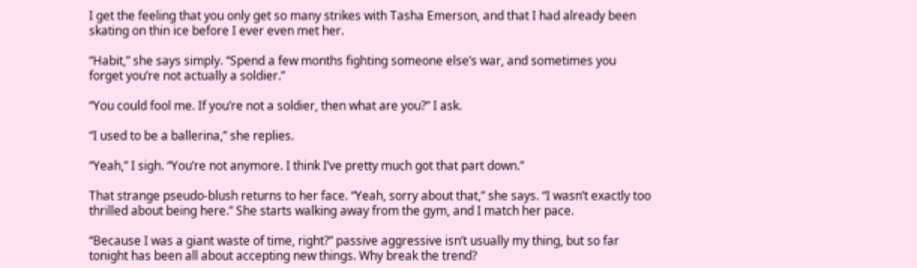I get the feeling that you only get so many strikes with Tasha Emerson, and that I had already been skating on thin ice before I ever even met her.

“Habit,” she says simply. “Spend a few months fighting someone else’s war, and sometimes you forget you’re not actually a soldier.”

“You could fool me. If you’re not a soldier, then what are you?” I ask.

“I used to be a ballerina,” she replies.

“Yeah,” I sigh. “You’re not anymore. I think I’ve pretty much got that part down.”

That strange pseudo-blush returns to her face. “Yeah, sorry about that,” she says. “I wasn’t exactly too thrilled about being here.” She starts walking away from the gym, and I match her pace.

“Because I was a giant waste of time, right?” passive aggressive isn’t usually my thing, but so far tonight has been all about accepting new things. Why break the trend?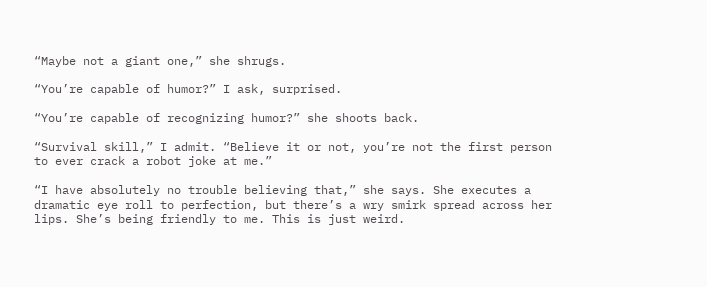“Maybe not a giant one,” she shrugs.

“You’re capable of humor?” I ask, surprised.

“You’re capable of recognizing humor?” she shoots back.

“Survival skill,” I admit. “Believe it or not, you’re not the first person to ever crack a robot joke at me.”

“I have absolutely no trouble believing that,” she says. She executes a dramatic eye roll to perfection, but there’s a wry smirk spread across her lips. She’s being friendly to me. This is just weird.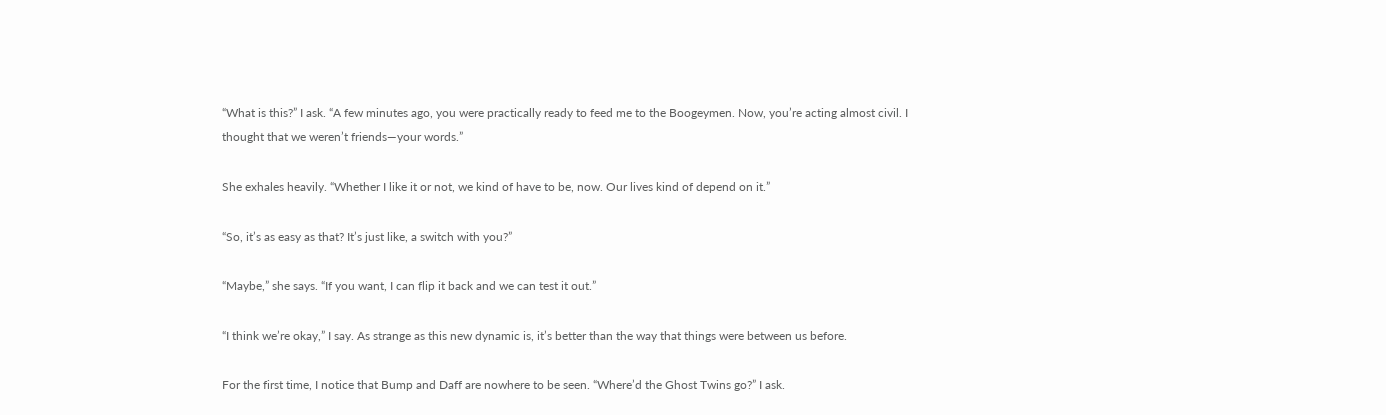“What is this?” I ask. “A few minutes ago, you were practically ready to feed me to the Boogeymen. Now, you’re acting almost civil. I thought that we weren’t friends—your words.”

She exhales heavily. “Whether I like it or not, we kind of have to be, now. Our lives kind of depend on it.”

“So, it’s as easy as that? It’s just like, a switch with you?”

“Maybe,” she says. “If you want, I can flip it back and we can test it out.”

“I think we’re okay,” I say. As strange as this new dynamic is, it’s better than the way that things were between us before.

For the first time, I notice that Bump and Daff are nowhere to be seen. “Where’d the Ghost Twins go?” I ask.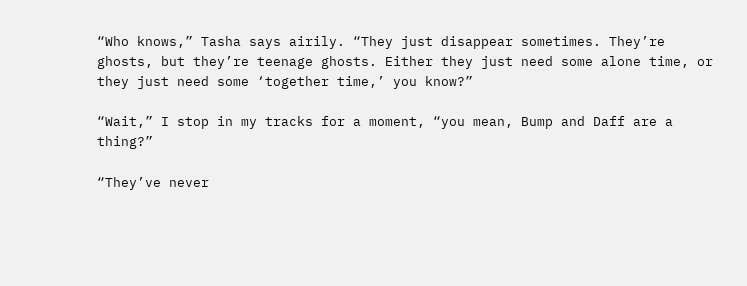“Who knows,” Tasha says airily. “They just disappear sometimes. They’re ghosts, but they’re teenage ghosts. Either they just need some alone time, or they just need some ‘together time,’ you know?”

“Wait,” I stop in my tracks for a moment, “you mean, Bump and Daff are a thing?”

“They’ve never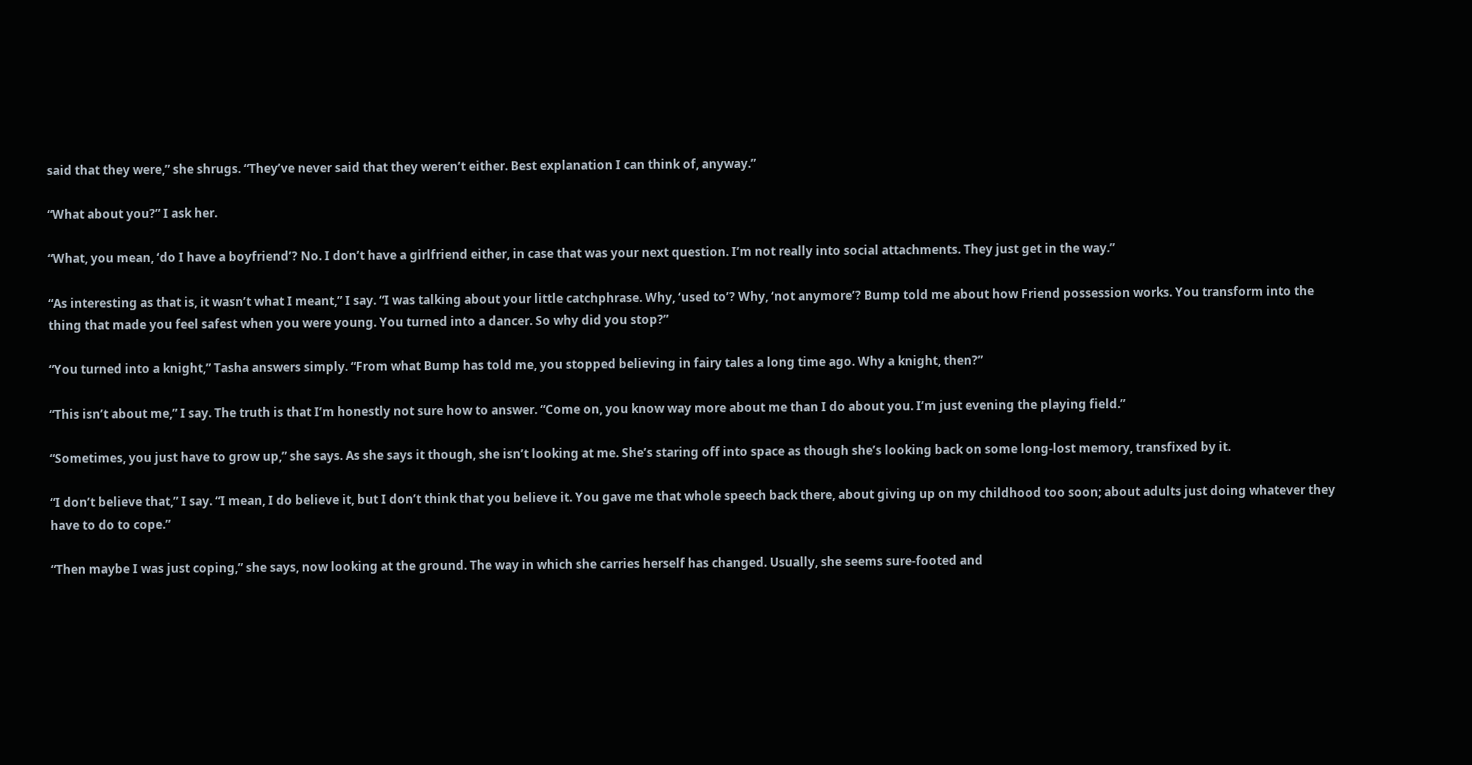said that they were,” she shrugs. “They’ve never said that they weren’t either. Best explanation I can think of, anyway.”

“What about you?” I ask her.

“What, you mean, ‘do I have a boyfriend’? No. I don’t have a girlfriend either, in case that was your next question. I’m not really into social attachments. They just get in the way.”

“As interesting as that is, it wasn’t what I meant,” I say. “I was talking about your little catchphrase. Why, ‘used to’? Why, ‘not anymore’? Bump told me about how Friend possession works. You transform into the thing that made you feel safest when you were young. You turned into a dancer. So why did you stop?”

“You turned into a knight,” Tasha answers simply. “From what Bump has told me, you stopped believing in fairy tales a long time ago. Why a knight, then?”

“This isn’t about me,” I say. The truth is that I’m honestly not sure how to answer. “Come on, you know way more about me than I do about you. I’m just evening the playing field.”

“Sometimes, you just have to grow up,” she says. As she says it though, she isn’t looking at me. She’s staring off into space as though she’s looking back on some long-lost memory, transfixed by it.

“I don’t believe that,” I say. “I mean, I do believe it, but I don’t think that you believe it. You gave me that whole speech back there, about giving up on my childhood too soon; about adults just doing whatever they have to do to cope.”

“Then maybe I was just coping,” she says, now looking at the ground. The way in which she carries herself has changed. Usually, she seems sure-footed and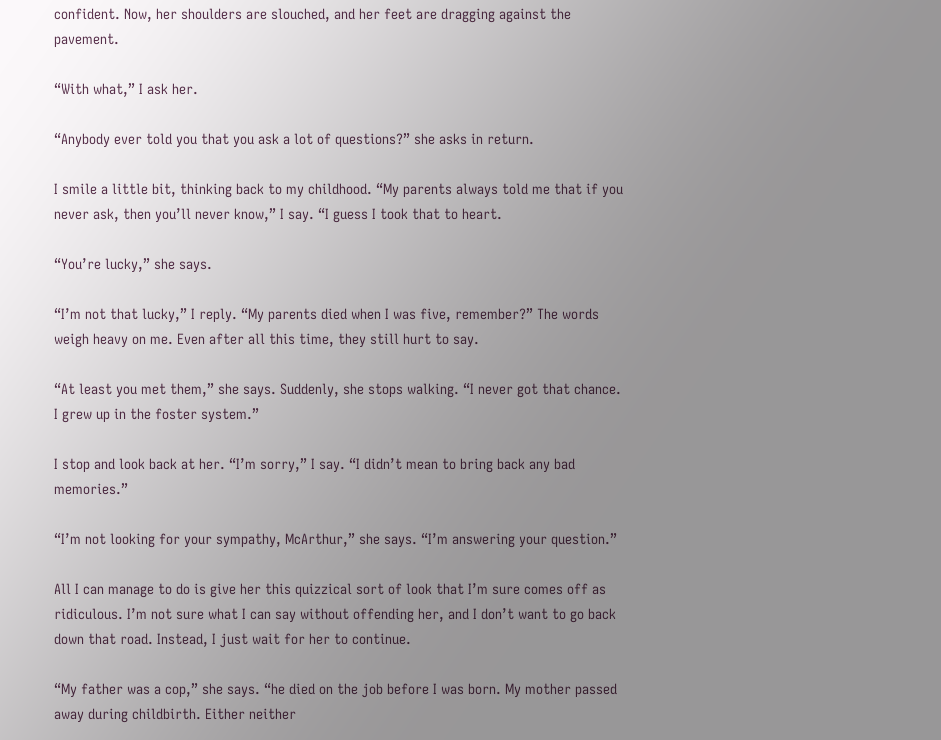confident. Now, her shoulders are slouched, and her feet are dragging against the pavement.

“With what,” I ask her.

“Anybody ever told you that you ask a lot of questions?” she asks in return.

I smile a little bit, thinking back to my childhood. “My parents always told me that if you never ask, then you’ll never know,” I say. “I guess I took that to heart.

“You’re lucky,” she says.

“I’m not that lucky,” I reply. “My parents died when I was five, remember?” The words weigh heavy on me. Even after all this time, they still hurt to say.

“At least you met them,” she says. Suddenly, she stops walking. “I never got that chance. I grew up in the foster system.”

I stop and look back at her. “I’m sorry,” I say. “I didn’t mean to bring back any bad memories.”

“I’m not looking for your sympathy, McArthur,” she says. “I’m answering your question.”

All I can manage to do is give her this quizzical sort of look that I’m sure comes off as ridiculous. I’m not sure what I can say without offending her, and I don’t want to go back down that road. Instead, I just wait for her to continue.

“My father was a cop,” she says. “he died on the job before I was born. My mother passed away during childbirth. Either neither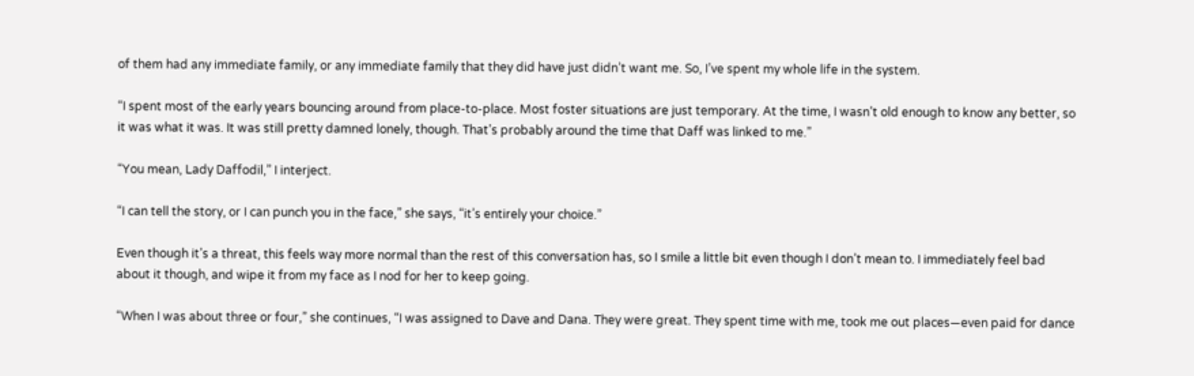of them had any immediate family, or any immediate family that they did have just didn’t want me. So, I’ve spent my whole life in the system.

“I spent most of the early years bouncing around from place-to-place. Most foster situations are just temporary. At the time, I wasn’t old enough to know any better, so it was what it was. It was still pretty damned lonely, though. That’s probably around the time that Daff was linked to me.”

“You mean, Lady Daffodil,” I interject.

“I can tell the story, or I can punch you in the face,” she says, “it’s entirely your choice.”

Even though it’s a threat, this feels way more normal than the rest of this conversation has, so I smile a little bit even though I don’t mean to. I immediately feel bad about it though, and wipe it from my face as I nod for her to keep going.

“When I was about three or four,” she continues, “I was assigned to Dave and Dana. They were great. They spent time with me, took me out places—even paid for dance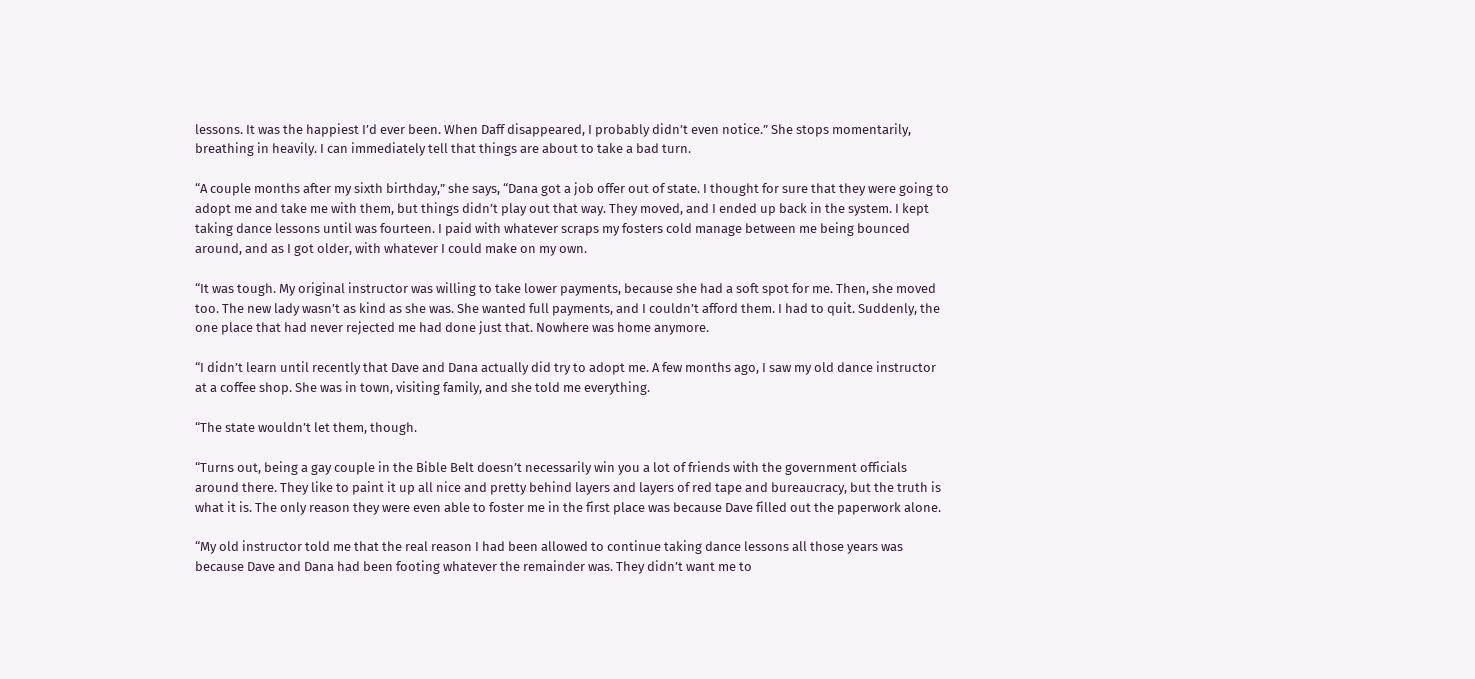lessons. It was the happiest I’d ever been. When Daff disappeared, I probably didn’t even notice.” She stops momentarily, breathing in heavily. I can immediately tell that things are about to take a bad turn.

“A couple months after my sixth birthday,” she says, “Dana got a job offer out of state. I thought for sure that they were going to adopt me and take me with them, but things didn’t play out that way. They moved, and I ended up back in the system. I kept taking dance lessons until was fourteen. I paid with whatever scraps my fosters cold manage between me being bounced around, and as I got older, with whatever I could make on my own.

“It was tough. My original instructor was willing to take lower payments, because she had a soft spot for me. Then, she moved too. The new lady wasn’t as kind as she was. She wanted full payments, and I couldn’t afford them. I had to quit. Suddenly, the one place that had never rejected me had done just that. Nowhere was home anymore.

“I didn’t learn until recently that Dave and Dana actually did try to adopt me. A few months ago, I saw my old dance instructor at a coffee shop. She was in town, visiting family, and she told me everything.

“The state wouldn’t let them, though.

“Turns out, being a gay couple in the Bible Belt doesn’t necessarily win you a lot of friends with the government officials around there. They like to paint it up all nice and pretty behind layers and layers of red tape and bureaucracy, but the truth is what it is. The only reason they were even able to foster me in the first place was because Dave filled out the paperwork alone.

“My old instructor told me that the real reason I had been allowed to continue taking dance lessons all those years was because Dave and Dana had been footing whatever the remainder was. They didn’t want me to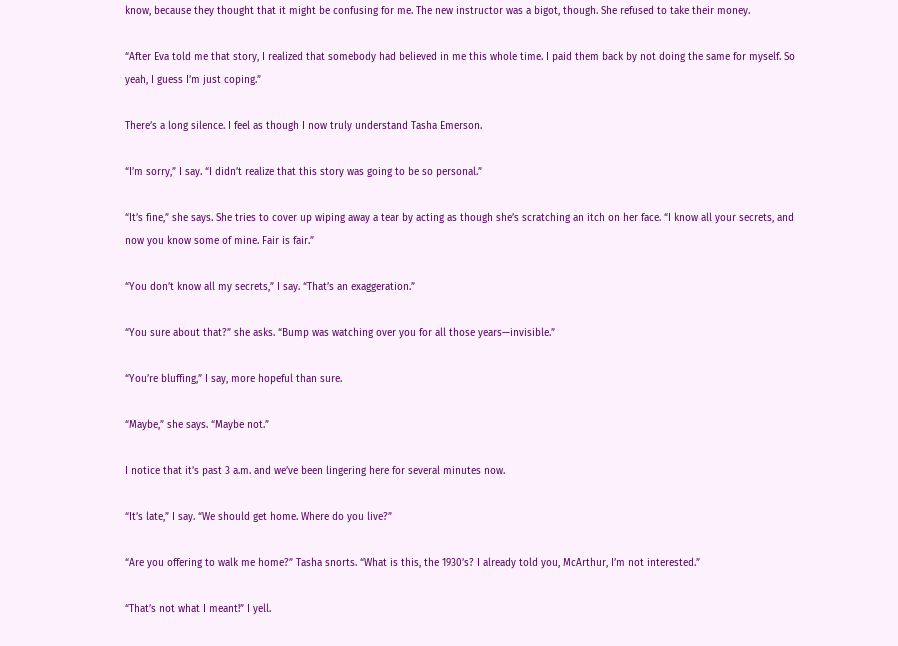know, because they thought that it might be confusing for me. The new instructor was a bigot, though. She refused to take their money.

“After Eva told me that story, I realized that somebody had believed in me this whole time. I paid them back by not doing the same for myself. So yeah, I guess I’m just coping.”

There’s a long silence. I feel as though I now truly understand Tasha Emerson.

“I’m sorry,” I say. “I didn’t realize that this story was going to be so personal.”

“It’s fine,” she says. She tries to cover up wiping away a tear by acting as though she’s scratching an itch on her face. “I know all your secrets, and now you know some of mine. Fair is fair.”

“You don’t know all my secrets,” I say. “That’s an exaggeration.”

“You sure about that?” she asks. “Bump was watching over you for all those years—invisible.”

“You’re bluffing,” I say, more hopeful than sure.

“Maybe,” she says. “Maybe not.”

I notice that it’s past 3 a.m. and we’ve been lingering here for several minutes now.

“It’s late,” I say. “We should get home. Where do you live?”

“Are you offering to walk me home?” Tasha snorts. “What is this, the 1930’s? I already told you, McArthur, I’m not interested.”

“That’s not what I meant!” I yell.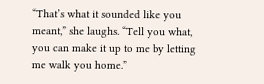“That’s what it sounded like you meant,” she laughs. “Tell you what, you can make it up to me by letting me walk you home.”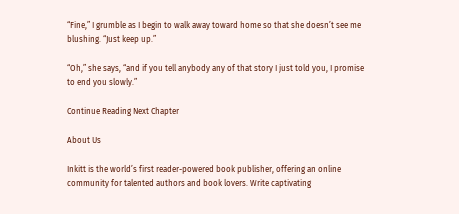“Fine,” I grumble as I begin to walk away toward home so that she doesn’t see me blushing. “Just keep up.”

“Oh,” she says, “and if you tell anybody any of that story I just told you, I promise to end you slowly.”

Continue Reading Next Chapter

About Us

Inkitt is the world’s first reader-powered book publisher, offering an online community for talented authors and book lovers. Write captivating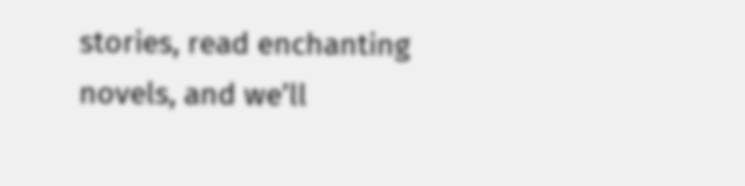stories, read enchanting novels, and we’ll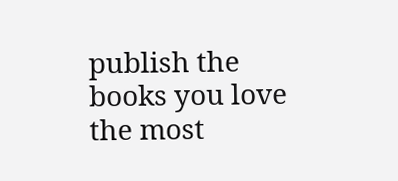publish the books you love the most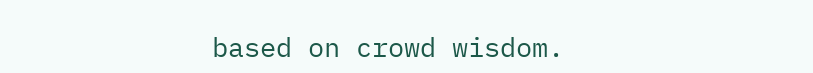based on crowd wisdom.